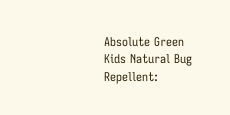Absolute Green Kids Natural Bug Repellent: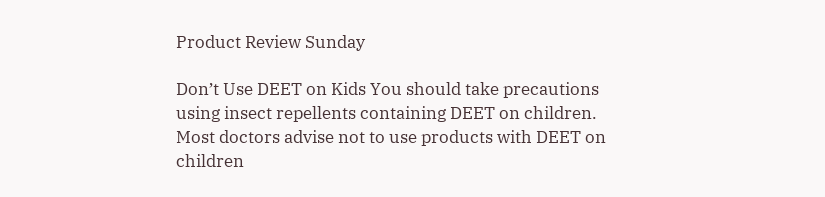Product Review Sunday

Don’t Use DEET on Kids You should take precautions using insect repellents containing DEET on children. Most doctors advise not to use products with DEET on children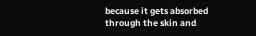because it gets absorbed through the skin and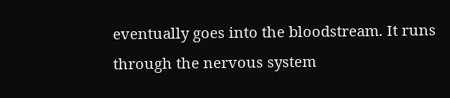eventually goes into the bloodstream. It runs through the nervous system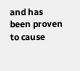and has been proven to cause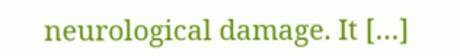neurological damage. It […]